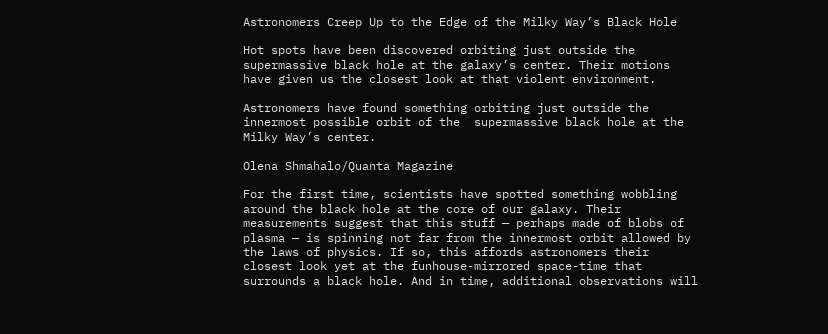Astronomers Creep Up to the Edge of the Milky Way’s Black Hole

Hot spots have been discovered orbiting just outside the supermassive black hole at the galaxy’s center. Their motions have given us the closest look at that violent environment.

Astronomers have found something orbiting just outside the innermost possible orbit of the  supermassive black hole at the Milky Way’s center.

Olena Shmahalo/Quanta Magazine

For the first time, scientists have spotted something wobbling around the black hole at the core of our galaxy. Their measurements suggest that this stuff — perhaps made of blobs of plasma — is spinning not far from the innermost orbit allowed by the laws of physics. If so, this affords astronomers their closest look yet at the funhouse-mirrored space-time that surrounds a black hole. And in time, additional observations will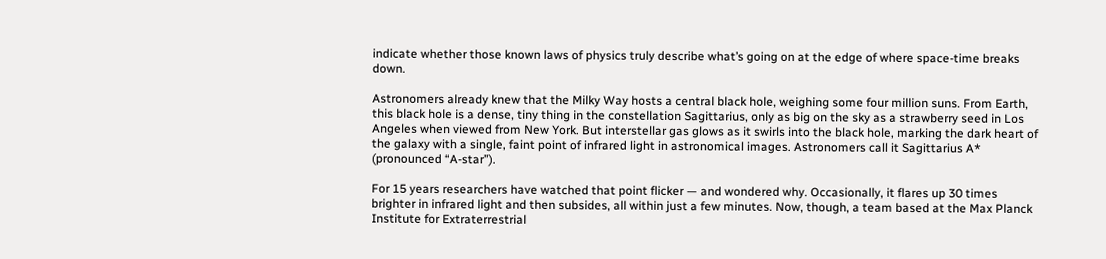indicate whether those known laws of physics truly describe what’s going on at the edge of where space-time breaks down.

Astronomers already knew that the Milky Way hosts a central black hole, weighing some four million suns. From Earth, this black hole is a dense, tiny thing in the constellation Sagittarius, only as big on the sky as a strawberry seed in Los Angeles when viewed from New York. But interstellar gas glows as it swirls into the black hole, marking the dark heart of the galaxy with a single, faint point of infrared light in astronomical images. Astronomers call it Sagittarius A* (pronounced “A-star”).

For 15 years researchers have watched that point flicker — and wondered why. Occasionally, it flares up 30 times brighter in infrared light and then subsides, all within just a few minutes. Now, though, a team based at the Max Planck Institute for Extraterrestrial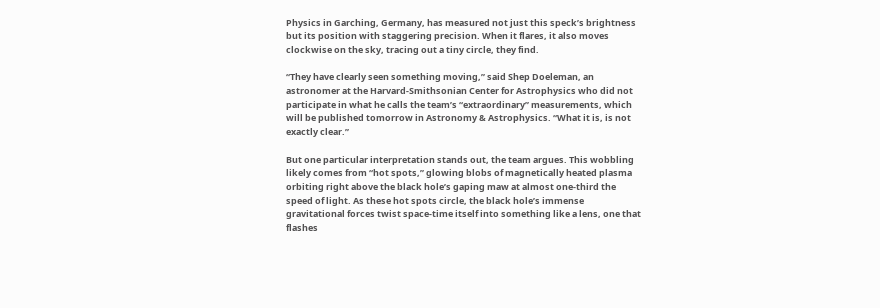Physics in Garching, Germany, has measured not just this speck’s brightness but its position with staggering precision. When it flares, it also moves clockwise on the sky, tracing out a tiny circle, they find.

“They have clearly seen something moving,” said Shep Doeleman, an astronomer at the Harvard-Smithsonian Center for Astrophysics who did not participate in what he calls the team’s “extraordinary” measurements, which will be published tomorrow in Astronomy & Astrophysics. “What it is, is not exactly clear.”

But one particular interpretation stands out, the team argues. This wobbling likely comes from “hot spots,” glowing blobs of magnetically heated plasma orbiting right above the black hole’s gaping maw at almost one-third the speed of light. As these hot spots circle, the black hole’s immense gravitational forces twist space-time itself into something like a lens, one that flashes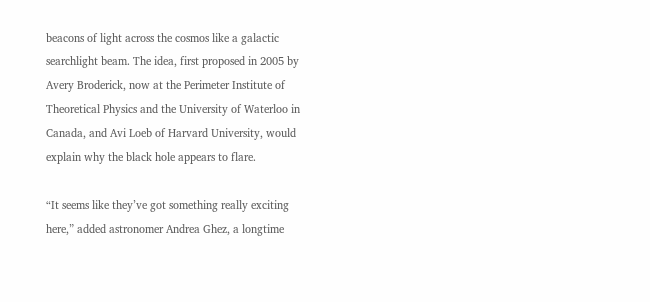beacons of light across the cosmos like a galactic searchlight beam. The idea, first proposed in 2005 by Avery Broderick, now at the Perimeter Institute of Theoretical Physics and the University of Waterloo in Canada, and Avi Loeb of Harvard University, would explain why the black hole appears to flare.

“It seems like they’ve got something really exciting here,” added astronomer Andrea Ghez, a longtime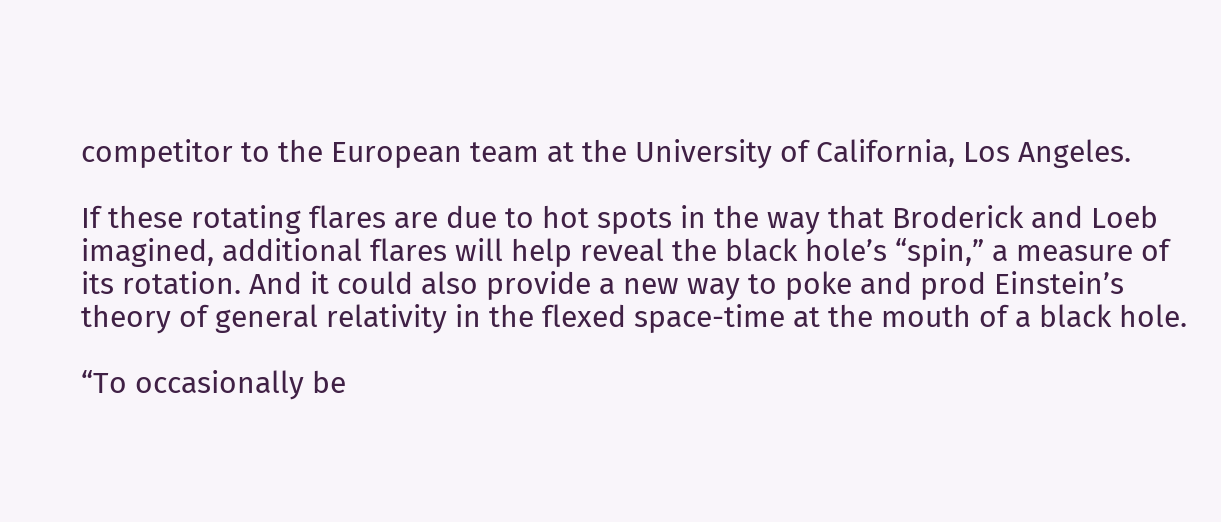competitor to the European team at the University of California, Los Angeles.

If these rotating flares are due to hot spots in the way that Broderick and Loeb imagined, additional flares will help reveal the black hole’s “spin,” a measure of its rotation. And it could also provide a new way to poke and prod Einstein’s theory of general relativity in the flexed space-time at the mouth of a black hole.

“To occasionally be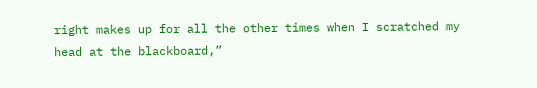right makes up for all the other times when I scratched my head at the blackboard,”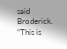said Broderick. “This is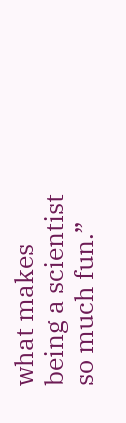what makes being a scientist so much fun.”